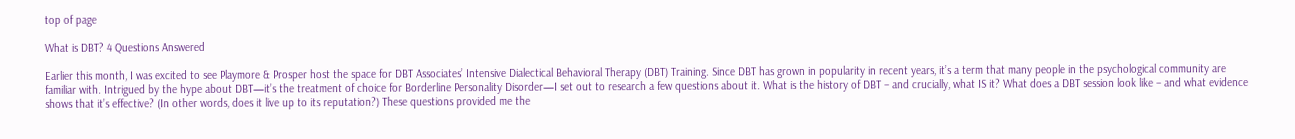top of page

What is DBT? 4 Questions Answered

Earlier this month, I was excited to see Playmore & Prosper host the space for DBT Associates’ Intensive Dialectical Behavioral Therapy (DBT) Training. Since DBT has grown in popularity in recent years, it’s a term that many people in the psychological community are familiar with. Intrigued by the hype about DBT—it’s the treatment of choice for Borderline Personality Disorder—I set out to research a few questions about it. What is the history of DBT – and crucially, what IS it? What does a DBT session look like – and what evidence shows that it’s effective? (In other words, does it live up to its reputation?) These questions provided me the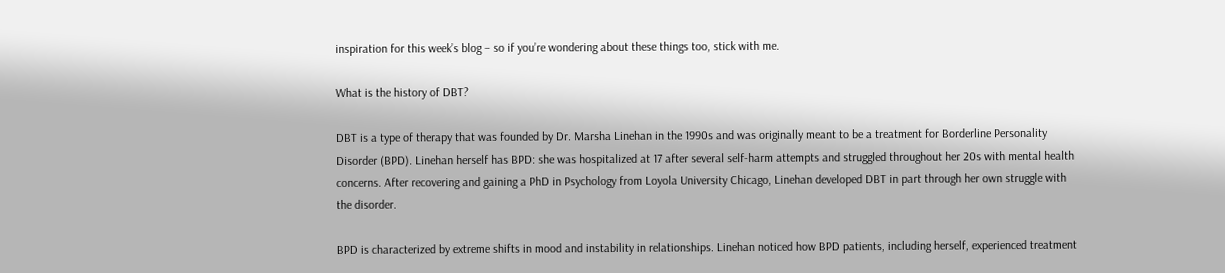inspiration for this week’s blog – so if you’re wondering about these things too, stick with me.

What is the history of DBT?

DBT is a type of therapy that was founded by Dr. Marsha Linehan in the 1990s and was originally meant to be a treatment for Borderline Personality Disorder (BPD). Linehan herself has BPD: she was hospitalized at 17 after several self-harm attempts and struggled throughout her 20s with mental health concerns. After recovering and gaining a PhD in Psychology from Loyola University Chicago, Linehan developed DBT in part through her own struggle with the disorder.

BPD is characterized by extreme shifts in mood and instability in relationships. Linehan noticed how BPD patients, including herself, experienced treatment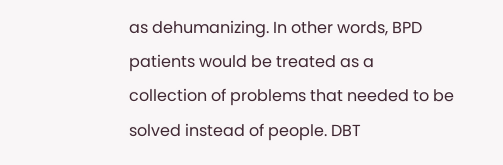as dehumanizing. In other words, BPD patients would be treated as a collection of problems that needed to be solved instead of people. DBT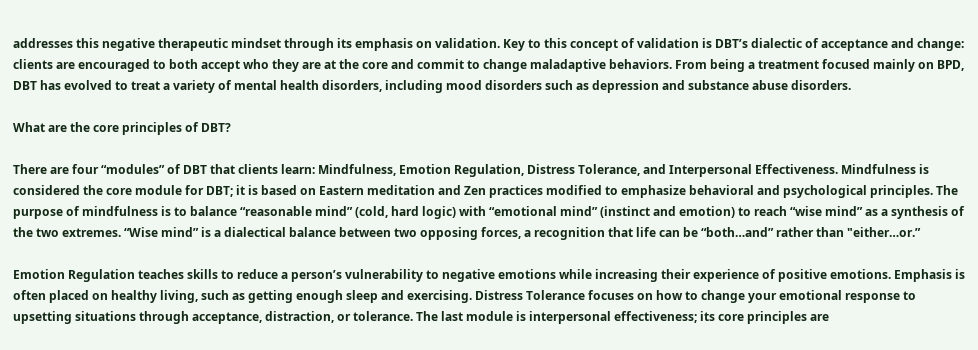addresses this negative therapeutic mindset through its emphasis on validation. Key to this concept of validation is DBT’s dialectic of acceptance and change: clients are encouraged to both accept who they are at the core and commit to change maladaptive behaviors. From being a treatment focused mainly on BPD, DBT has evolved to treat a variety of mental health disorders, including mood disorders such as depression and substance abuse disorders.

What are the core principles of DBT?

There are four “modules” of DBT that clients learn: Mindfulness, Emotion Regulation, Distress Tolerance, and Interpersonal Effectiveness. Mindfulness is considered the core module for DBT; it is based on Eastern meditation and Zen practices modified to emphasize behavioral and psychological principles. The purpose of mindfulness is to balance “reasonable mind” (cold, hard logic) with “emotional mind” (instinct and emotion) to reach “wise mind” as a synthesis of the two extremes. “Wise mind” is a dialectical balance between two opposing forces, a recognition that life can be “both…and” rather than "either…or.”

Emotion Regulation teaches skills to reduce a person’s vulnerability to negative emotions while increasing their experience of positive emotions. Emphasis is often placed on healthy living, such as getting enough sleep and exercising. Distress Tolerance focuses on how to change your emotional response to upsetting situations through acceptance, distraction, or tolerance. The last module is interpersonal effectiveness; its core principles are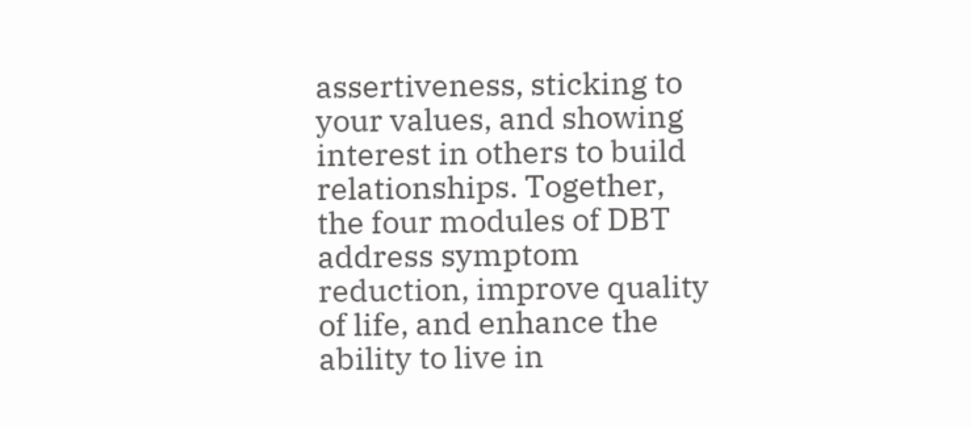assertiveness, sticking to your values, and showing interest in others to build relationships. Together, the four modules of DBT address symptom reduction, improve quality of life, and enhance the ability to live in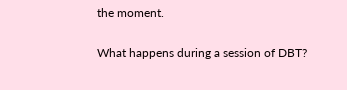the moment.

What happens during a session of DBT?